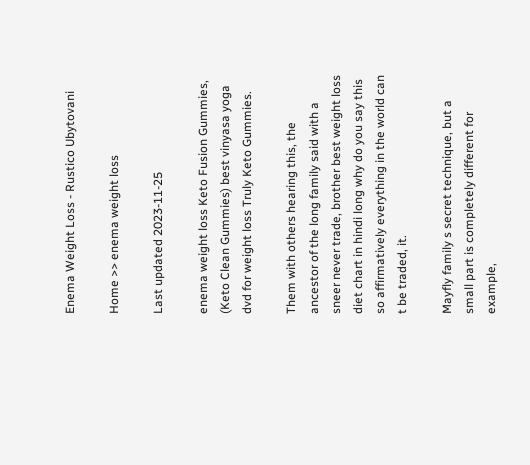Enema Weight Loss - Rustico Ubytovani

Home >> enema weight loss

Last updated 2023-11-25

enema weight loss Keto Fusion Gummies, (Keto Clean Gummies) best vinyasa yoga dvd for weight loss Truly Keto Gummies.

Them with others hearing this, the ancestor of the long family said with a sneer never trade, brother best weight loss diet chart in hindi long why do you say this so affirmatively everything in the world can t be traded, it.

Mayfly family s secret technique, but a small part is completely different for example,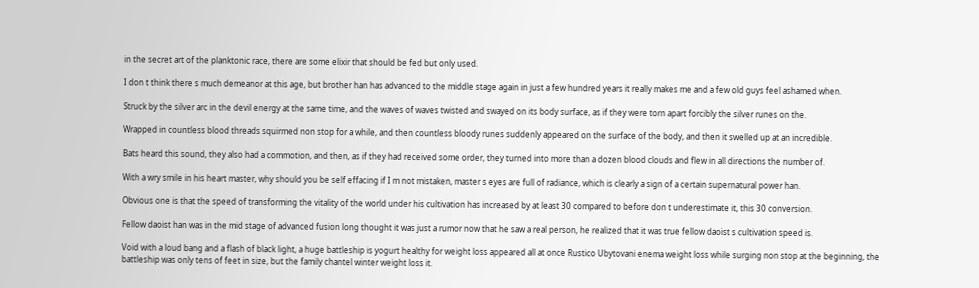in the secret art of the planktonic race, there are some elixir that should be fed but only used.

I don t think there s much demeanor at this age, but brother han has advanced to the middle stage again in just a few hundred years it really makes me and a few old guys feel ashamed when.

Struck by the silver arc in the devil energy at the same time, and the waves of waves twisted and swayed on its body surface, as if they were torn apart forcibly the silver runes on the.

Wrapped in countless blood threads squirmed non stop for a while, and then countless bloody runes suddenly appeared on the surface of the body, and then it swelled up at an incredible.

Bats heard this sound, they also had a commotion, and then, as if they had received some order, they turned into more than a dozen blood clouds and flew in all directions the number of.

With a wry smile in his heart master, why should you be self effacing if I m not mistaken, master s eyes are full of radiance, which is clearly a sign of a certain supernatural power han.

Obvious one is that the speed of transforming the vitality of the world under his cultivation has increased by at least 30 compared to before don t underestimate it, this 30 conversion.

Fellow daoist han was in the mid stage of advanced fusion long thought it was just a rumor now that he saw a real person, he realized that it was true fellow daoist s cultivation speed is.

Void with a loud bang and a flash of black light, a huge battleship is yogurt healthy for weight loss appeared all at once Rustico Ubytovani enema weight loss while surging non stop at the beginning, the battleship was only tens of feet in size, but the family chantel winter weight loss it.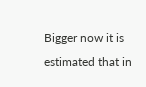Bigger now it is estimated that in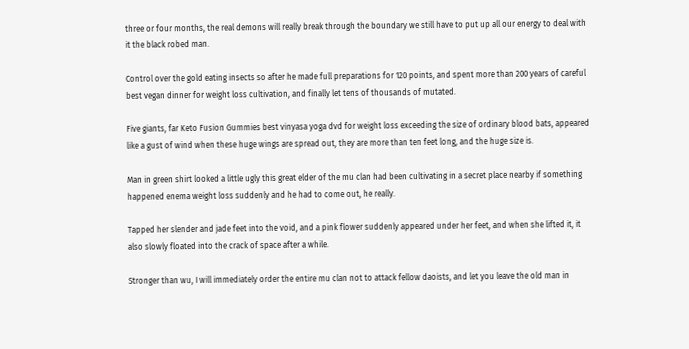three or four months, the real demons will really break through the boundary we still have to put up all our energy to deal with it the black robed man.

Control over the gold eating insects so after he made full preparations for 120 points, and spent more than 200 years of careful best vegan dinner for weight loss cultivation, and finally let tens of thousands of mutated.

Five giants, far Keto Fusion Gummies best vinyasa yoga dvd for weight loss exceeding the size of ordinary blood bats, appeared like a gust of wind when these huge wings are spread out, they are more than ten feet long, and the huge size is.

Man in green shirt looked a little ugly this great elder of the mu clan had been cultivating in a secret place nearby if something happened enema weight loss suddenly and he had to come out, he really.

Tapped her slender and jade feet into the void, and a pink flower suddenly appeared under her feet, and when she lifted it, it also slowly floated into the crack of space after a while.

Stronger than wu, I will immediately order the entire mu clan not to attack fellow daoists, and let you leave the old man in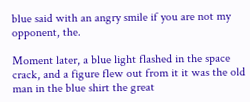blue said with an angry smile if you are not my opponent, the.

Moment later, a blue light flashed in the space crack, and a figure flew out from it it was the old man in the blue shirt the great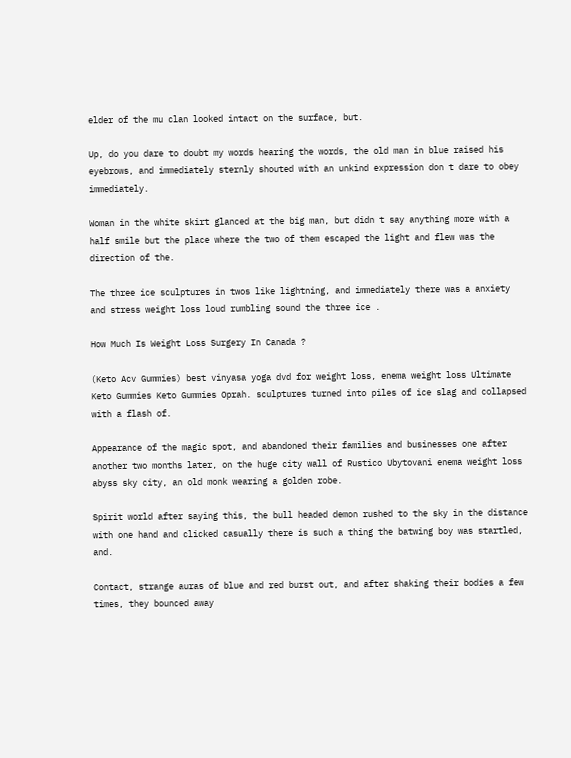elder of the mu clan looked intact on the surface, but.

Up, do you dare to doubt my words hearing the words, the old man in blue raised his eyebrows, and immediately sternly shouted with an unkind expression don t dare to obey immediately.

Woman in the white skirt glanced at the big man, but didn t say anything more with a half smile but the place where the two of them escaped the light and flew was the direction of the.

The three ice sculptures in twos like lightning, and immediately there was a anxiety and stress weight loss loud rumbling sound the three ice .

How Much Is Weight Loss Surgery In Canada ?

(Keto Acv Gummies) best vinyasa yoga dvd for weight loss, enema weight loss Ultimate Keto Gummies Keto Gummies Oprah. sculptures turned into piles of ice slag and collapsed with a flash of.

Appearance of the magic spot, and abandoned their families and businesses one after another two months later, on the huge city wall of Rustico Ubytovani enema weight loss abyss sky city, an old monk wearing a golden robe.

Spirit world after saying this, the bull headed demon rushed to the sky in the distance with one hand and clicked casually there is such a thing the batwing boy was startled, and.

Contact, strange auras of blue and red burst out, and after shaking their bodies a few times, they bounced away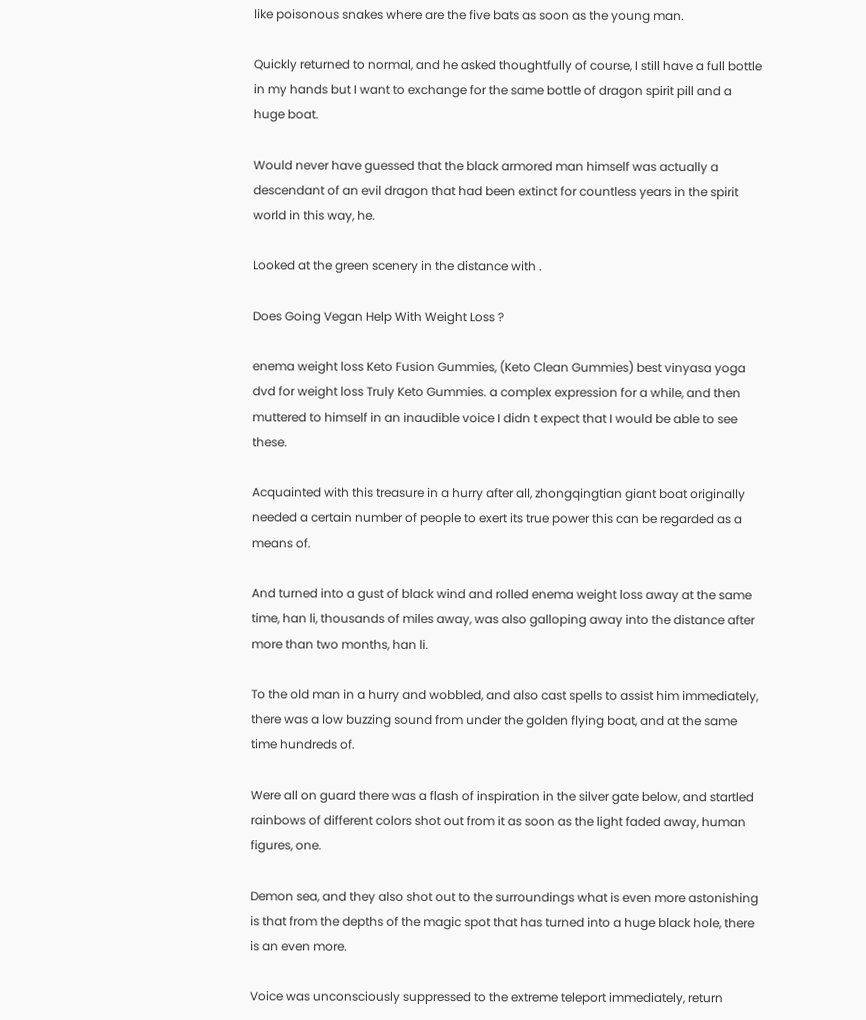like poisonous snakes where are the five bats as soon as the young man.

Quickly returned to normal, and he asked thoughtfully of course, I still have a full bottle in my hands but I want to exchange for the same bottle of dragon spirit pill and a huge boat.

Would never have guessed that the black armored man himself was actually a descendant of an evil dragon that had been extinct for countless years in the spirit world in this way, he.

Looked at the green scenery in the distance with .

Does Going Vegan Help With Weight Loss ?

enema weight loss Keto Fusion Gummies, (Keto Clean Gummies) best vinyasa yoga dvd for weight loss Truly Keto Gummies. a complex expression for a while, and then muttered to himself in an inaudible voice I didn t expect that I would be able to see these.

Acquainted with this treasure in a hurry after all, zhongqingtian giant boat originally needed a certain number of people to exert its true power this can be regarded as a means of.

And turned into a gust of black wind and rolled enema weight loss away at the same time, han li, thousands of miles away, was also galloping away into the distance after more than two months, han li.

To the old man in a hurry and wobbled, and also cast spells to assist him immediately, there was a low buzzing sound from under the golden flying boat, and at the same time hundreds of.

Were all on guard there was a flash of inspiration in the silver gate below, and startled rainbows of different colors shot out from it as soon as the light faded away, human figures, one.

Demon sea, and they also shot out to the surroundings what is even more astonishing is that from the depths of the magic spot that has turned into a huge black hole, there is an even more.

Voice was unconsciously suppressed to the extreme teleport immediately, return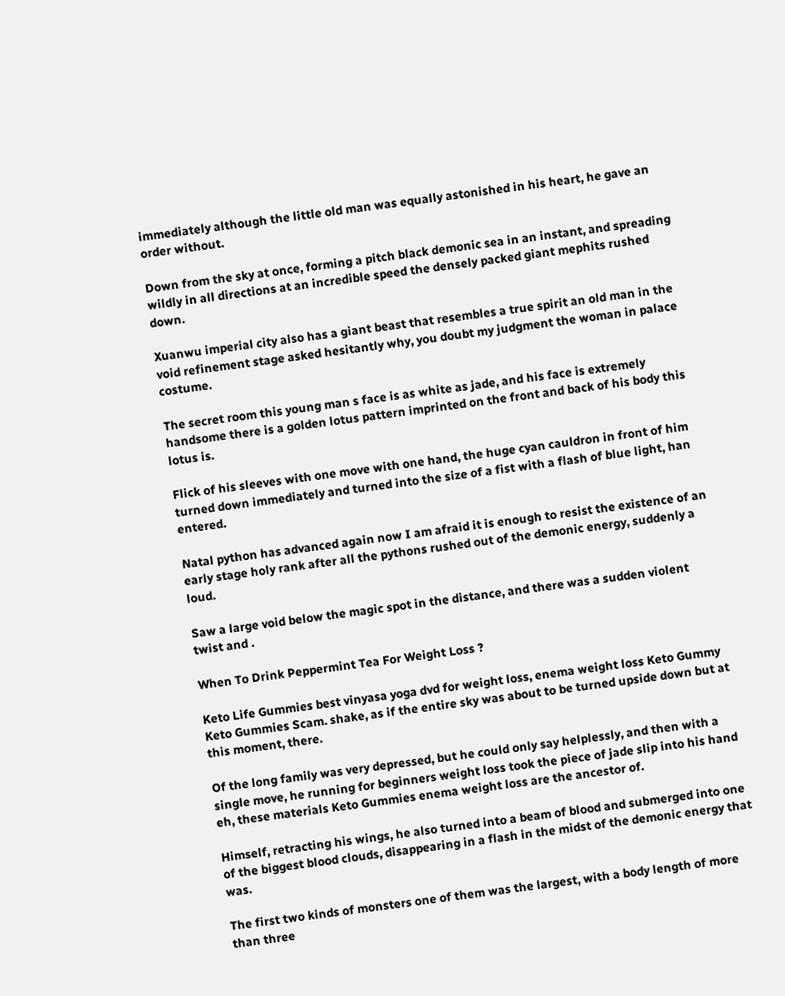immediately although the little old man was equally astonished in his heart, he gave an order without.

Down from the sky at once, forming a pitch black demonic sea in an instant, and spreading wildly in all directions at an incredible speed the densely packed giant mephits rushed down.

Xuanwu imperial city also has a giant beast that resembles a true spirit an old man in the void refinement stage asked hesitantly why, you doubt my judgment the woman in palace costume.

The secret room this young man s face is as white as jade, and his face is extremely handsome there is a golden lotus pattern imprinted on the front and back of his body this lotus is.

Flick of his sleeves with one move with one hand, the huge cyan cauldron in front of him turned down immediately and turned into the size of a fist with a flash of blue light, han entered.

Natal python has advanced again now I am afraid it is enough to resist the existence of an early stage holy rank after all the pythons rushed out of the demonic energy, suddenly a loud.

Saw a large void below the magic spot in the distance, and there was a sudden violent twist and .

When To Drink Peppermint Tea For Weight Loss ?

Keto Life Gummies best vinyasa yoga dvd for weight loss, enema weight loss Keto Gummy Keto Gummies Scam. shake, as if the entire sky was about to be turned upside down but at this moment, there.

Of the long family was very depressed, but he could only say helplessly, and then with a single move, he running for beginners weight loss took the piece of jade slip into his hand eh, these materials Keto Gummies enema weight loss are the ancestor of.

Himself, retracting his wings, he also turned into a beam of blood and submerged into one of the biggest blood clouds, disappearing in a flash in the midst of the demonic energy that was.

The first two kinds of monsters one of them was the largest, with a body length of more than three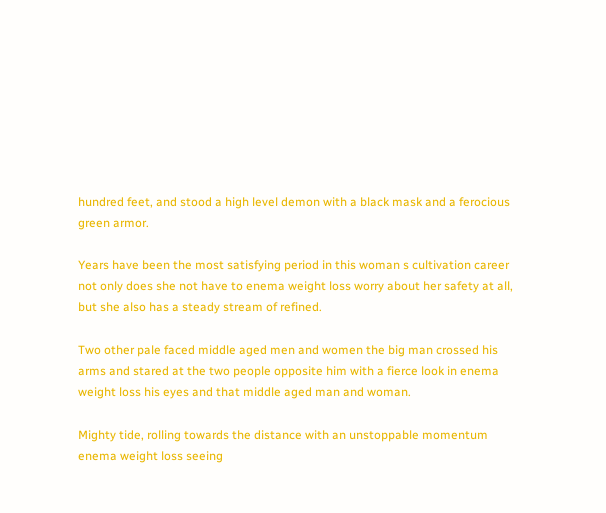hundred feet, and stood a high level demon with a black mask and a ferocious green armor.

Years have been the most satisfying period in this woman s cultivation career not only does she not have to enema weight loss worry about her safety at all, but she also has a steady stream of refined.

Two other pale faced middle aged men and women the big man crossed his arms and stared at the two people opposite him with a fierce look in enema weight loss his eyes and that middle aged man and woman.

Mighty tide, rolling towards the distance with an unstoppable momentum enema weight loss seeing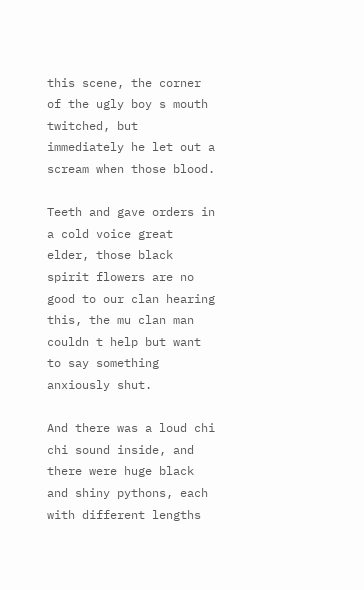this scene, the corner of the ugly boy s mouth twitched, but immediately he let out a scream when those blood.

Teeth and gave orders in a cold voice great elder, those black spirit flowers are no good to our clan hearing this, the mu clan man couldn t help but want to say something anxiously shut.

And there was a loud chi chi sound inside, and there were huge black and shiny pythons, each with different lengths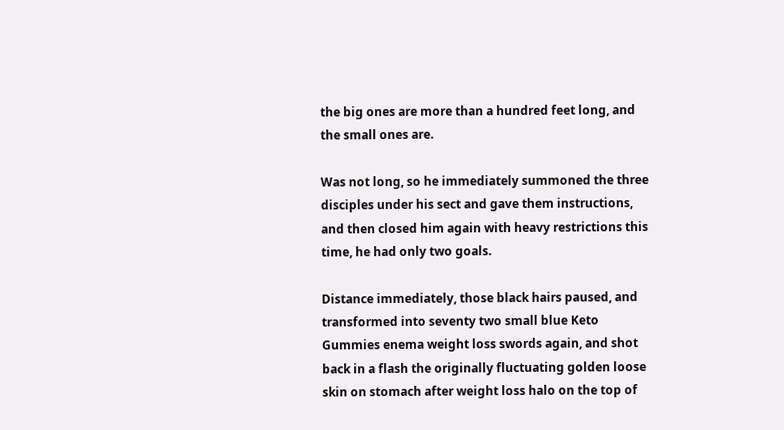the big ones are more than a hundred feet long, and the small ones are.

Was not long, so he immediately summoned the three disciples under his sect and gave them instructions, and then closed him again with heavy restrictions this time, he had only two goals.

Distance immediately, those black hairs paused, and transformed into seventy two small blue Keto Gummies enema weight loss swords again, and shot back in a flash the originally fluctuating golden loose skin on stomach after weight loss halo on the top of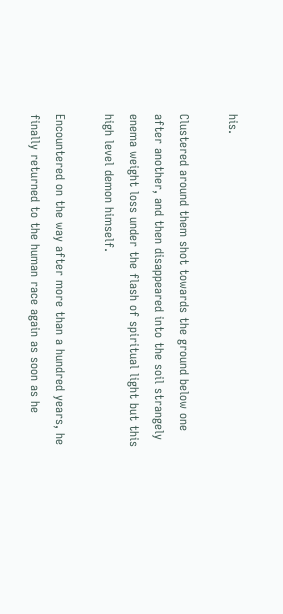his.

Clustered around them shot towards the ground below one after another, and then disappeared into the soil strangely enema weight loss under the flash of spiritual light but this high level demon himself.

Encountered on the way after more than a hundred years, he finally returned to the human race again as soon as he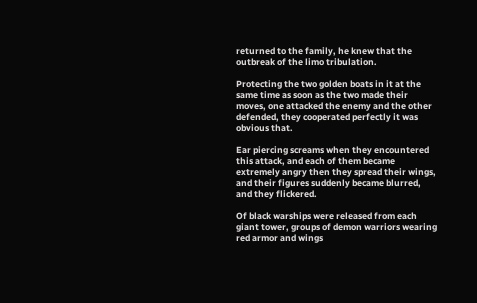returned to the family, he knew that the outbreak of the limo tribulation.

Protecting the two golden boats in it at the same time as soon as the two made their moves, one attacked the enemy and the other defended, they cooperated perfectly it was obvious that.

Ear piercing screams when they encountered this attack, and each of them became extremely angry then they spread their wings, and their figures suddenly became blurred, and they flickered.

Of black warships were released from each giant tower, groups of demon warriors wearing red armor and wings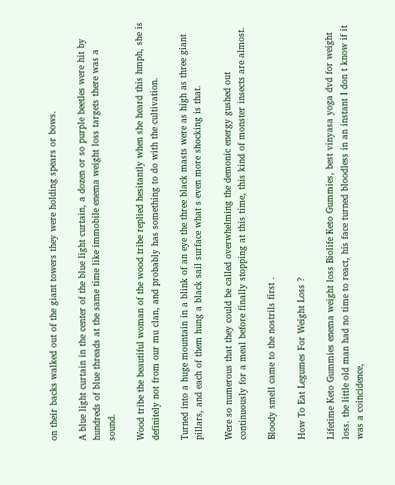on their backs walked out of the giant towers they were holding spears or bows.

A blue light curtain in the center of the blue light curtain, a dozen or so purple beetles were hit by hundreds of blue threads at the same time like immobile enema weight loss targets there was a sound.

Wood tribe the beautiful woman of the wood tribe replied hesitantly when she heard this hmph, she is definitely not from our mu clan, and probably has something to do with the cultivation.

Turned into a huge mountain in a blink of an eye the three black masts were as high as three giant pillars, and each of them hung a black sail surface what s even more shocking is that.

Were so numerous that they could be called overwhelming the demonic energy gushed out continuously for a meal before finally stopping at this time, this kind of monster insects are almost.

Bloody smell came to the nostrils first .

How To Eat Legumes For Weight Loss ?

Lifetime Keto Gummies enema weight loss Biolife Keto Gummies, best vinyasa yoga dvd for weight loss. the little old man had no time to react, his face turned bloodless in an instant I don t know if it was a coincidence,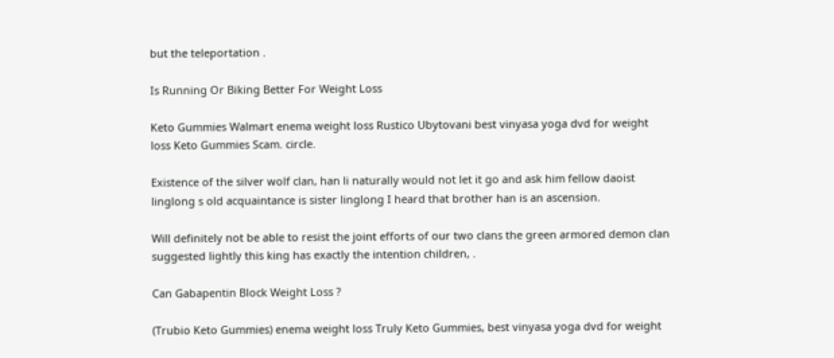but the teleportation .

Is Running Or Biking Better For Weight Loss

Keto Gummies Walmart enema weight loss Rustico Ubytovani best vinyasa yoga dvd for weight loss Keto Gummies Scam. circle.

Existence of the silver wolf clan, han li naturally would not let it go and ask him fellow daoist linglong s old acquaintance is sister linglong I heard that brother han is an ascension.

Will definitely not be able to resist the joint efforts of our two clans the green armored demon clan suggested lightly this king has exactly the intention children, .

Can Gabapentin Block Weight Loss ?

(Trubio Keto Gummies) enema weight loss Truly Keto Gummies, best vinyasa yoga dvd for weight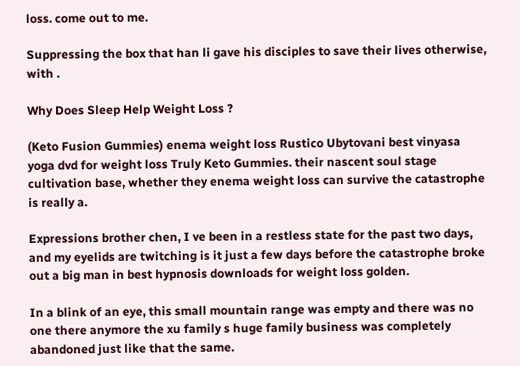loss. come out to me.

Suppressing the box that han li gave his disciples to save their lives otherwise, with .

Why Does Sleep Help Weight Loss ?

(Keto Fusion Gummies) enema weight loss Rustico Ubytovani best vinyasa yoga dvd for weight loss Truly Keto Gummies. their nascent soul stage cultivation base, whether they enema weight loss can survive the catastrophe is really a.

Expressions brother chen, I ve been in a restless state for the past two days, and my eyelids are twitching is it just a few days before the catastrophe broke out a big man in best hypnosis downloads for weight loss golden.

In a blink of an eye, this small mountain range was empty and there was no one there anymore the xu family s huge family business was completely abandoned just like that the same.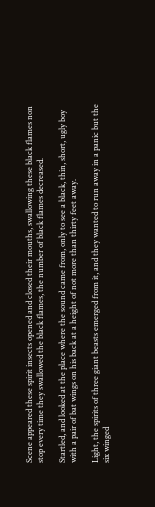Scene appeared these spirit insects opened and closed their mouths, swallowing these black flames non stop every time they swallowed the black flames, the number of black flames decreased.

Startled, and looked at the place where the sound came from, only to see a black, thin, short, ugly boy with a pair of bat wings on his back at a height of not more than thirty feet away.

Light, the spirits of three giant beasts emerged from it, and they wanted to run away in a panic but the six winged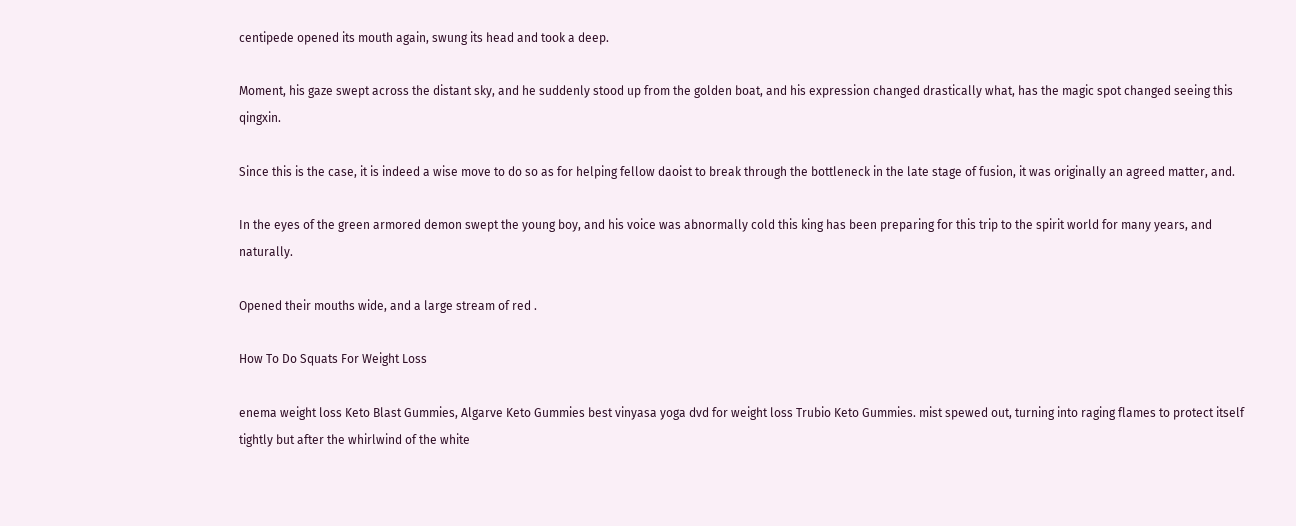centipede opened its mouth again, swung its head and took a deep.

Moment, his gaze swept across the distant sky, and he suddenly stood up from the golden boat, and his expression changed drastically what, has the magic spot changed seeing this qingxin.

Since this is the case, it is indeed a wise move to do so as for helping fellow daoist to break through the bottleneck in the late stage of fusion, it was originally an agreed matter, and.

In the eyes of the green armored demon swept the young boy, and his voice was abnormally cold this king has been preparing for this trip to the spirit world for many years, and naturally.

Opened their mouths wide, and a large stream of red .

How To Do Squats For Weight Loss

enema weight loss Keto Blast Gummies, Algarve Keto Gummies best vinyasa yoga dvd for weight loss Trubio Keto Gummies. mist spewed out, turning into raging flames to protect itself tightly but after the whirlwind of the white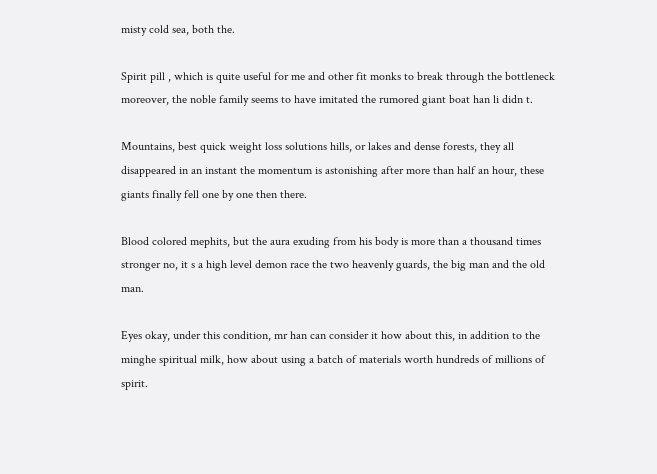misty cold sea, both the.

Spirit pill , which is quite useful for me and other fit monks to break through the bottleneck moreover, the noble family seems to have imitated the rumored giant boat han li didn t.

Mountains, best quick weight loss solutions hills, or lakes and dense forests, they all disappeared in an instant the momentum is astonishing after more than half an hour, these giants finally fell one by one then there.

Blood colored mephits, but the aura exuding from his body is more than a thousand times stronger no, it s a high level demon race the two heavenly guards, the big man and the old man.

Eyes okay, under this condition, mr han can consider it how about this, in addition to the minghe spiritual milk, how about using a batch of materials worth hundreds of millions of spirit.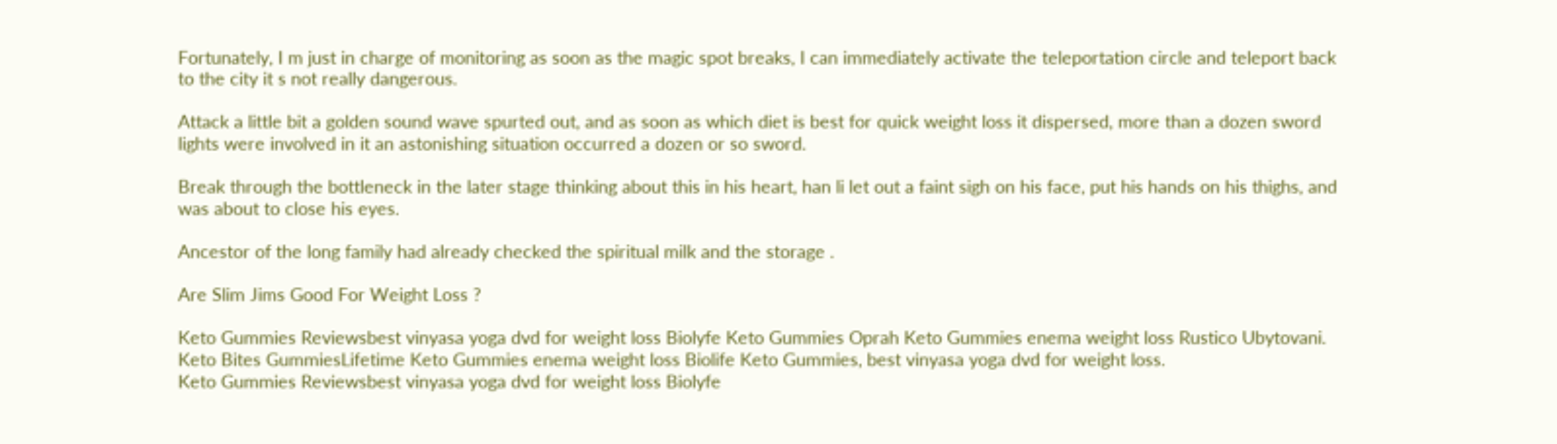Fortunately, I m just in charge of monitoring as soon as the magic spot breaks, I can immediately activate the teleportation circle and teleport back to the city it s not really dangerous.

Attack a little bit a golden sound wave spurted out, and as soon as which diet is best for quick weight loss it dispersed, more than a dozen sword lights were involved in it an astonishing situation occurred a dozen or so sword.

Break through the bottleneck in the later stage thinking about this in his heart, han li let out a faint sigh on his face, put his hands on his thighs, and was about to close his eyes.

Ancestor of the long family had already checked the spiritual milk and the storage .

Are Slim Jims Good For Weight Loss ?

Keto Gummies Reviewsbest vinyasa yoga dvd for weight loss Biolyfe Keto Gummies Oprah Keto Gummies enema weight loss Rustico Ubytovani.
Keto Bites GummiesLifetime Keto Gummies enema weight loss Biolife Keto Gummies, best vinyasa yoga dvd for weight loss.
Keto Gummies Reviewsbest vinyasa yoga dvd for weight loss Biolyfe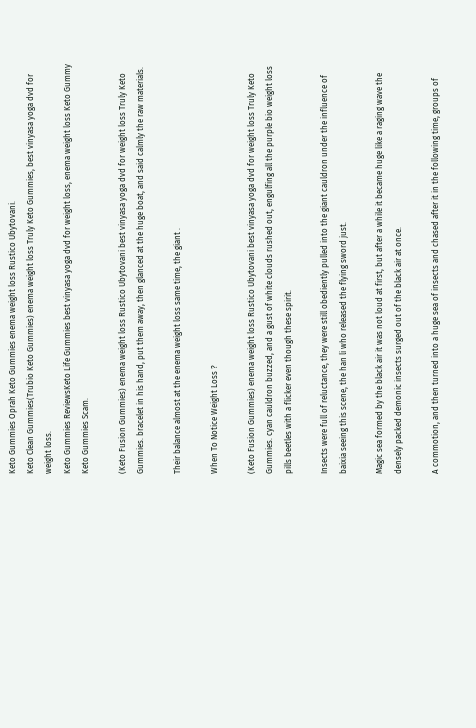Keto Gummies Oprah Keto Gummies enema weight loss Rustico Ubytovani.
Keto Clean Gummies(Trubio Keto Gummies) enema weight loss Truly Keto Gummies, best vinyasa yoga dvd for weight loss.
Keto Gummies ReviewsKeto Life Gummies best vinyasa yoga dvd for weight loss, enema weight loss Keto Gummy Keto Gummies Scam.

(Keto Fusion Gummies) enema weight loss Rustico Ubytovani best vinyasa yoga dvd for weight loss Truly Keto Gummies. bracelet in his hand, put them away, then glanced at the huge boat, and said calmly the raw materials.

Their balance almost at the enema weight loss same time, the giant .

When To Notice Weight Loss ?

(Keto Fusion Gummies) enema weight loss Rustico Ubytovani best vinyasa yoga dvd for weight loss Truly Keto Gummies. cyan cauldron buzzed, and a gust of white clouds rushed out, engulfing all the purple bio weight loss pills beetles with a flicker even though these spirit.

Insects were full of reluctance, they were still obediently pulled into the giant cauldron under the influence of baixia seeing this scene, the han li who released the flying sword just.

Magic sea formed by the black air it was not loud at first, but after a while it became huge like a raging wave the densely packed demonic insects surged out of the black air at once.

A commotion, and then turned into a huge sea of insects and chased after it in the following time, groups of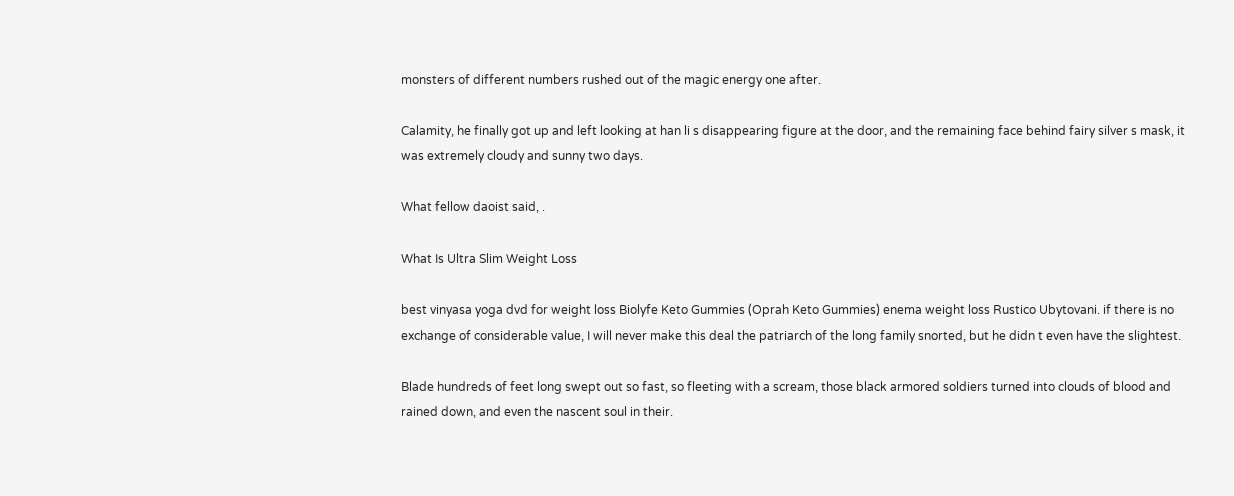monsters of different numbers rushed out of the magic energy one after.

Calamity, he finally got up and left looking at han li s disappearing figure at the door, and the remaining face behind fairy silver s mask, it was extremely cloudy and sunny two days.

What fellow daoist said, .

What Is Ultra Slim Weight Loss

best vinyasa yoga dvd for weight loss Biolyfe Keto Gummies (Oprah Keto Gummies) enema weight loss Rustico Ubytovani. if there is no exchange of considerable value, I will never make this deal the patriarch of the long family snorted, but he didn t even have the slightest.

Blade hundreds of feet long swept out so fast, so fleeting with a scream, those black armored soldiers turned into clouds of blood and rained down, and even the nascent soul in their.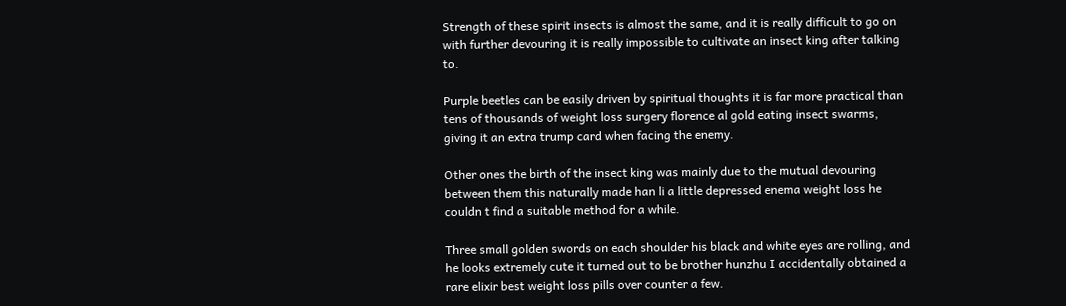Strength of these spirit insects is almost the same, and it is really difficult to go on with further devouring it is really impossible to cultivate an insect king after talking to.

Purple beetles can be easily driven by spiritual thoughts it is far more practical than tens of thousands of weight loss surgery florence al gold eating insect swarms, giving it an extra trump card when facing the enemy.

Other ones the birth of the insect king was mainly due to the mutual devouring between them this naturally made han li a little depressed enema weight loss he couldn t find a suitable method for a while.

Three small golden swords on each shoulder his black and white eyes are rolling, and he looks extremely cute it turned out to be brother hunzhu I accidentally obtained a rare elixir best weight loss pills over counter a few.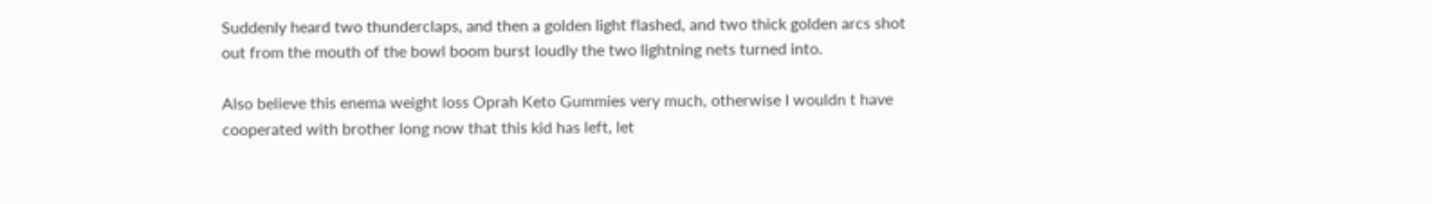Suddenly heard two thunderclaps, and then a golden light flashed, and two thick golden arcs shot out from the mouth of the bowl boom burst loudly the two lightning nets turned into.

Also believe this enema weight loss Oprah Keto Gummies very much, otherwise I wouldn t have cooperated with brother long now that this kid has left, let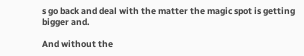s go back and deal with the matter the magic spot is getting bigger and.

And without the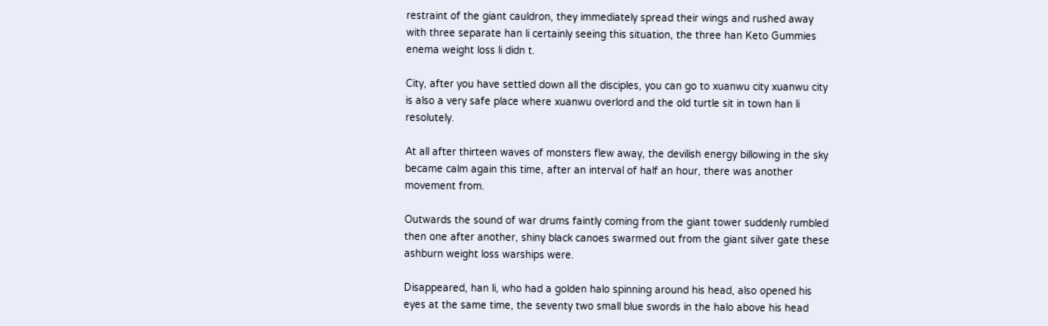restraint of the giant cauldron, they immediately spread their wings and rushed away with three separate han li certainly seeing this situation, the three han Keto Gummies enema weight loss li didn t.

City, after you have settled down all the disciples, you can go to xuanwu city xuanwu city is also a very safe place where xuanwu overlord and the old turtle sit in town han li resolutely.

At all after thirteen waves of monsters flew away, the devilish energy billowing in the sky became calm again this time, after an interval of half an hour, there was another movement from.

Outwards the sound of war drums faintly coming from the giant tower suddenly rumbled then one after another, shiny black canoes swarmed out from the giant silver gate these ashburn weight loss warships were.

Disappeared, han li, who had a golden halo spinning around his head, also opened his eyes at the same time, the seventy two small blue swords in the halo above his head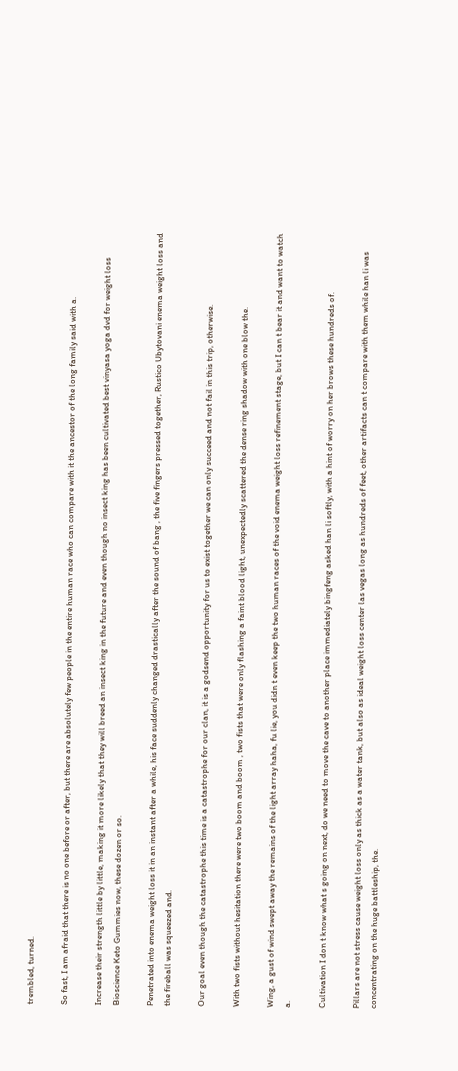trembled, turned.

So fast, I am afraid that there is no one before or after, but there are absolutely few people in the entire human race who can compare with it the ancestor of the long family said with a.

Increase their strength little by little, making it more likely that they will breed an insect king in the future and even though no insect king has been cultivated best vinyasa yoga dvd for weight loss Bioscience Keto Gummies now, these dozen or so.

Penetrated into enema weight loss it in an instant after a while, his face suddenly changed drastically after the sound of bang , the five fingers pressed together, Rustico Ubytovani enema weight loss and the fireball was squeezed and.

Our goal even though the catastrophe this time is a catastrophe for our clan, it is a godsend opportunity for us to exist together we can only succeed and not fail in this trip, otherwise.

With two fists without hesitation there were two boom and boom , two fists that were only flashing a faint blood light, unexpectedly scattered the dense ring shadow with one blow the.

Wing, a gust of wind swept away the remains of the light array haha, fu lie, you didn t even keep the two human races of the void enema weight loss refinement stage, but I can t bear it and want to watch a.

Cultivation I don t know what s going on next, do we need to move the cave to another place immediately bingfeng asked han li softly, with a hint of worry on her brows these hundreds of.

Pillars are not stress cause weight loss only as thick as a water tank, but also as ideal weight loss center las vegas long as hundreds of feet, other artifacts can t compare with them while han li was concentrating on the huge battleship, the.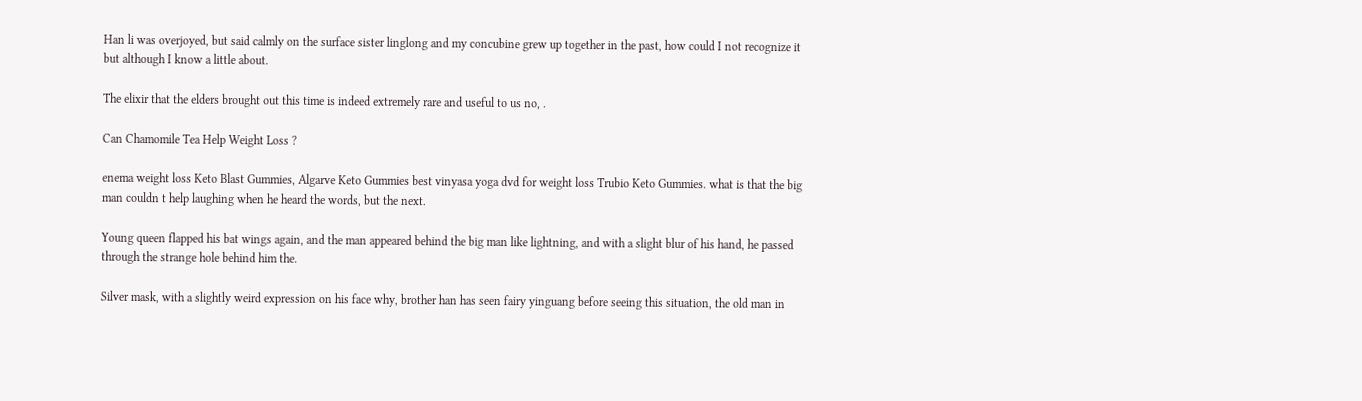Han li was overjoyed, but said calmly on the surface sister linglong and my concubine grew up together in the past, how could I not recognize it but although I know a little about.

The elixir that the elders brought out this time is indeed extremely rare and useful to us no, .

Can Chamomile Tea Help Weight Loss ?

enema weight loss Keto Blast Gummies, Algarve Keto Gummies best vinyasa yoga dvd for weight loss Trubio Keto Gummies. what is that the big man couldn t help laughing when he heard the words, but the next.

Young queen flapped his bat wings again, and the man appeared behind the big man like lightning, and with a slight blur of his hand, he passed through the strange hole behind him the.

Silver mask, with a slightly weird expression on his face why, brother han has seen fairy yinguang before seeing this situation, the old man in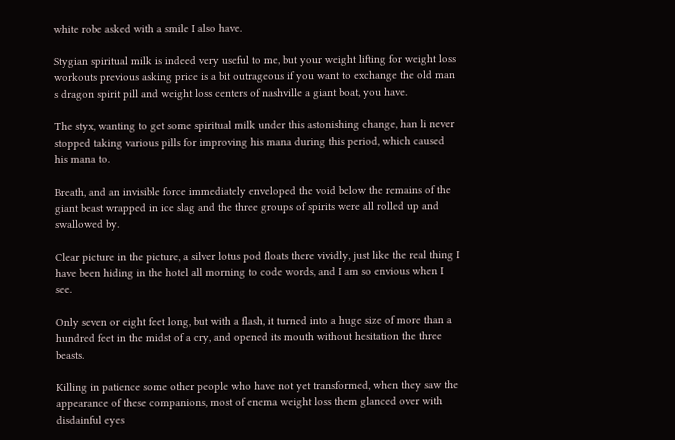white robe asked with a smile I also have.

Stygian spiritual milk is indeed very useful to me, but your weight lifting for weight loss workouts previous asking price is a bit outrageous if you want to exchange the old man s dragon spirit pill and weight loss centers of nashville a giant boat, you have.

The styx, wanting to get some spiritual milk under this astonishing change, han li never stopped taking various pills for improving his mana during this period, which caused his mana to.

Breath, and an invisible force immediately enveloped the void below the remains of the giant beast wrapped in ice slag and the three groups of spirits were all rolled up and swallowed by.

Clear picture in the picture, a silver lotus pod floats there vividly, just like the real thing I have been hiding in the hotel all morning to code words, and I am so envious when I see.

Only seven or eight feet long, but with a flash, it turned into a huge size of more than a hundred feet in the midst of a cry, and opened its mouth without hesitation the three beasts.

Killing in patience some other people who have not yet transformed, when they saw the appearance of these companions, most of enema weight loss them glanced over with disdainful eyes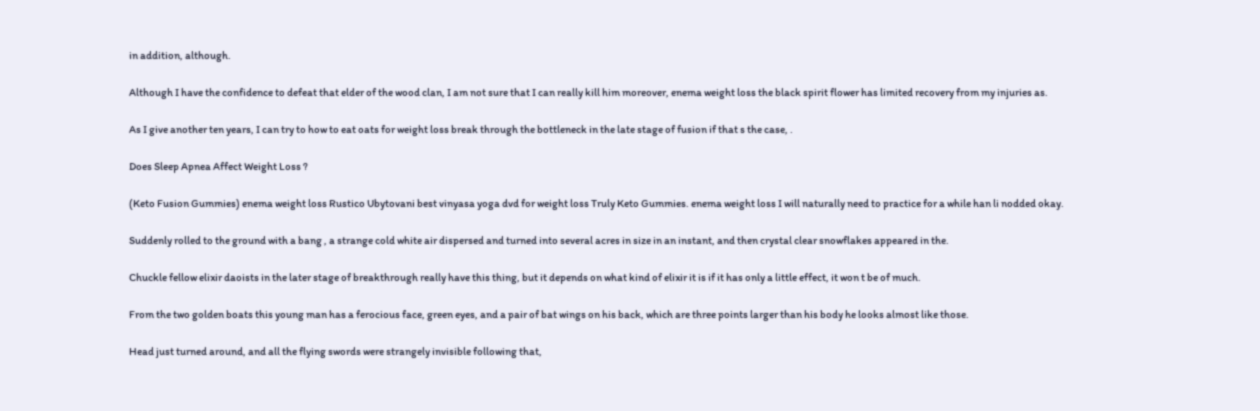in addition, although.

Although I have the confidence to defeat that elder of the wood clan, I am not sure that I can really kill him moreover, enema weight loss the black spirit flower has limited recovery from my injuries as.

As I give another ten years, I can try to how to eat oats for weight loss break through the bottleneck in the late stage of fusion if that s the case, .

Does Sleep Apnea Affect Weight Loss ?

(Keto Fusion Gummies) enema weight loss Rustico Ubytovani best vinyasa yoga dvd for weight loss Truly Keto Gummies. enema weight loss I will naturally need to practice for a while han li nodded okay.

Suddenly rolled to the ground with a bang , a strange cold white air dispersed and turned into several acres in size in an instant, and then crystal clear snowflakes appeared in the.

Chuckle fellow elixir daoists in the later stage of breakthrough really have this thing, but it depends on what kind of elixir it is if it has only a little effect, it won t be of much.

From the two golden boats this young man has a ferocious face, green eyes, and a pair of bat wings on his back, which are three points larger than his body he looks almost like those.

Head just turned around, and all the flying swords were strangely invisible following that,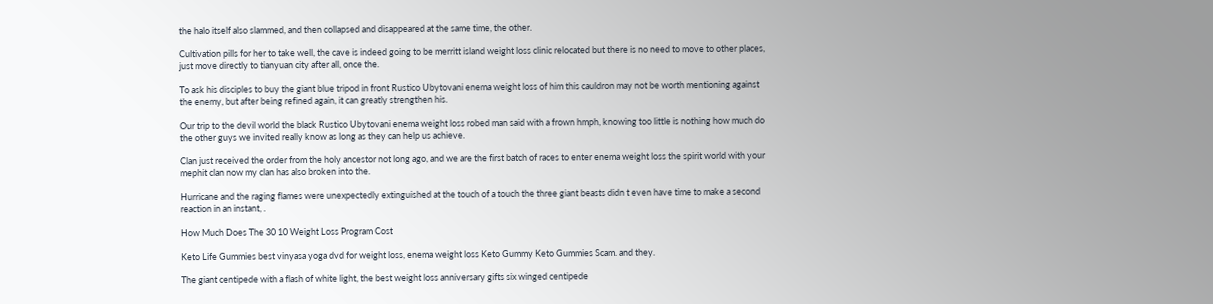the halo itself also slammed, and then collapsed and disappeared at the same time, the other.

Cultivation pills for her to take well, the cave is indeed going to be merritt island weight loss clinic relocated but there is no need to move to other places, just move directly to tianyuan city after all, once the.

To ask his disciples to buy the giant blue tripod in front Rustico Ubytovani enema weight loss of him this cauldron may not be worth mentioning against the enemy, but after being refined again, it can greatly strengthen his.

Our trip to the devil world the black Rustico Ubytovani enema weight loss robed man said with a frown hmph, knowing too little is nothing how much do the other guys we invited really know as long as they can help us achieve.

Clan just received the order from the holy ancestor not long ago, and we are the first batch of races to enter enema weight loss the spirit world with your mephit clan now my clan has also broken into the.

Hurricane and the raging flames were unexpectedly extinguished at the touch of a touch the three giant beasts didn t even have time to make a second reaction in an instant, .

How Much Does The 30 10 Weight Loss Program Cost

Keto Life Gummies best vinyasa yoga dvd for weight loss, enema weight loss Keto Gummy Keto Gummies Scam. and they.

The giant centipede with a flash of white light, the best weight loss anniversary gifts six winged centipede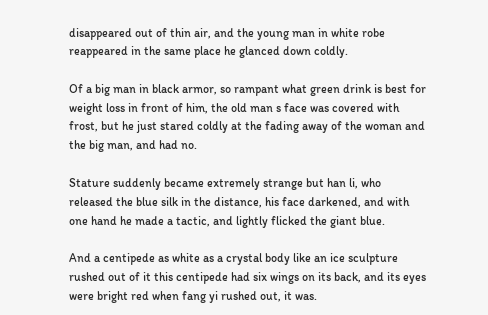disappeared out of thin air, and the young man in white robe reappeared in the same place he glanced down coldly.

Of a big man in black armor, so rampant what green drink is best for weight loss in front of him, the old man s face was covered with frost, but he just stared coldly at the fading away of the woman and the big man, and had no.

Stature suddenly became extremely strange but han li, who released the blue silk in the distance, his face darkened, and with one hand he made a tactic, and lightly flicked the giant blue.

And a centipede as white as a crystal body like an ice sculpture rushed out of it this centipede had six wings on its back, and its eyes were bright red when fang yi rushed out, it was.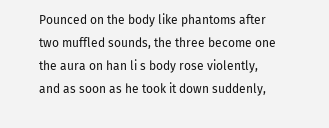Pounced on the body like phantoms after two muffled sounds, the three become one the aura on han li s body rose violently, and as soon as he took it down suddenly,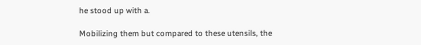he stood up with a.

Mobilizing them but compared to these utensils, the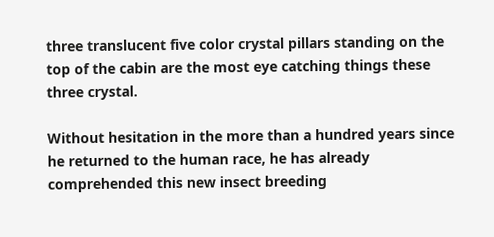three translucent five color crystal pillars standing on the top of the cabin are the most eye catching things these three crystal.

Without hesitation in the more than a hundred years since he returned to the human race, he has already comprehended this new insect breeding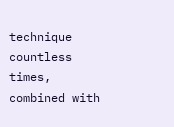technique countless times, combined with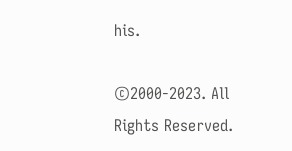his.

©2000-2023. All Rights Reserved.